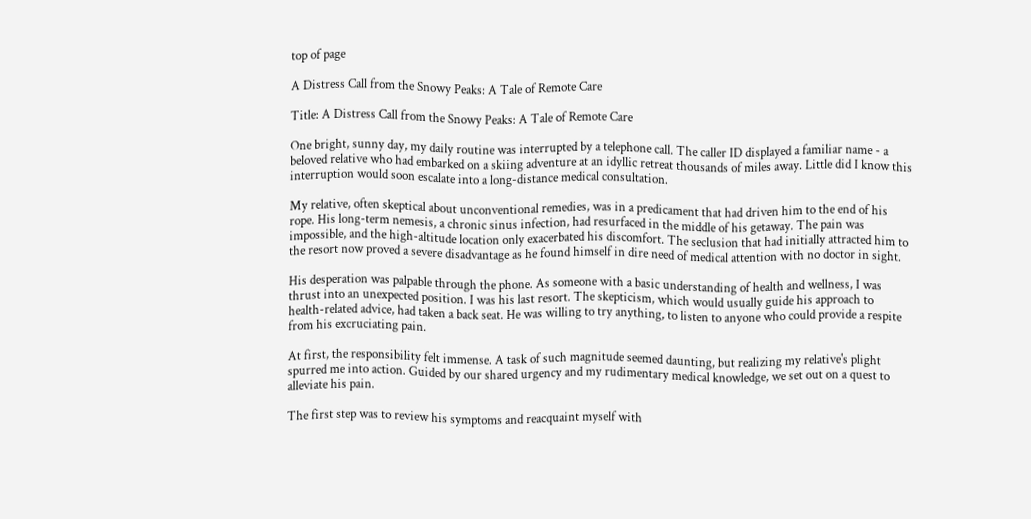top of page

A Distress Call from the Snowy Peaks: A Tale of Remote Care

Title: A Distress Call from the Snowy Peaks: A Tale of Remote Care

One bright, sunny day, my daily routine was interrupted by a telephone call. The caller ID displayed a familiar name - a beloved relative who had embarked on a skiing adventure at an idyllic retreat thousands of miles away. Little did I know this interruption would soon escalate into a long-distance medical consultation.

My relative, often skeptical about unconventional remedies, was in a predicament that had driven him to the end of his rope. His long-term nemesis, a chronic sinus infection, had resurfaced in the middle of his getaway. The pain was impossible, and the high-altitude location only exacerbated his discomfort. The seclusion that had initially attracted him to the resort now proved a severe disadvantage as he found himself in dire need of medical attention with no doctor in sight.

His desperation was palpable through the phone. As someone with a basic understanding of health and wellness, I was thrust into an unexpected position. I was his last resort. The skepticism, which would usually guide his approach to health-related advice, had taken a back seat. He was willing to try anything, to listen to anyone who could provide a respite from his excruciating pain.

At first, the responsibility felt immense. A task of such magnitude seemed daunting, but realizing my relative's plight spurred me into action. Guided by our shared urgency and my rudimentary medical knowledge, we set out on a quest to alleviate his pain.

The first step was to review his symptoms and reacquaint myself with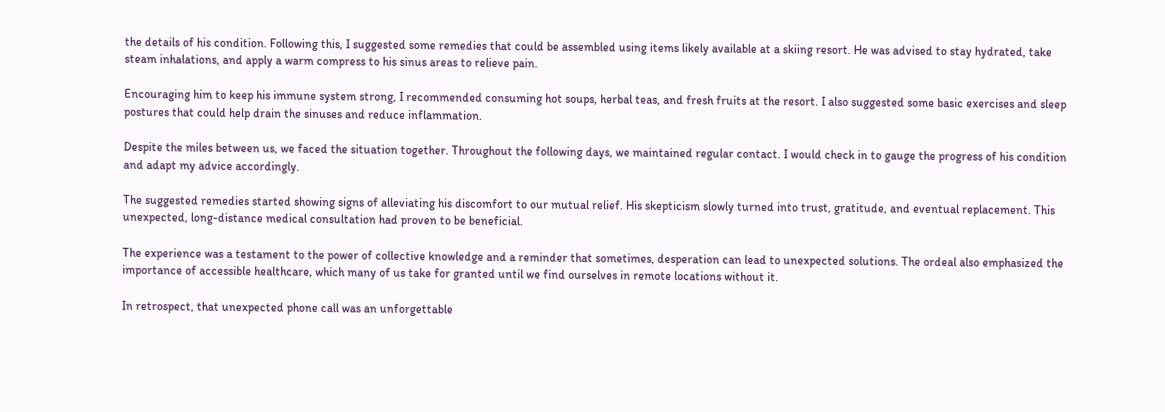the details of his condition. Following this, I suggested some remedies that could be assembled using items likely available at a skiing resort. He was advised to stay hydrated, take steam inhalations, and apply a warm compress to his sinus areas to relieve pain.

Encouraging him to keep his immune system strong, I recommended consuming hot soups, herbal teas, and fresh fruits at the resort. I also suggested some basic exercises and sleep postures that could help drain the sinuses and reduce inflammation.

Despite the miles between us, we faced the situation together. Throughout the following days, we maintained regular contact. I would check in to gauge the progress of his condition and adapt my advice accordingly.

The suggested remedies started showing signs of alleviating his discomfort to our mutual relief. His skepticism slowly turned into trust, gratitude, and eventual replacement. This unexpected, long-distance medical consultation had proven to be beneficial.

The experience was a testament to the power of collective knowledge and a reminder that sometimes, desperation can lead to unexpected solutions. The ordeal also emphasized the importance of accessible healthcare, which many of us take for granted until we find ourselves in remote locations without it.

In retrospect, that unexpected phone call was an unforgettable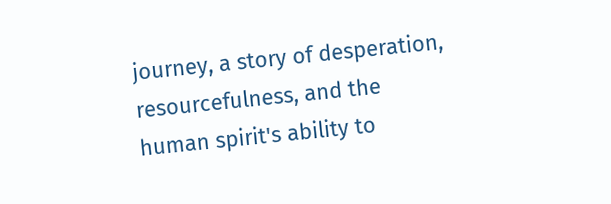journey, a story of desperation, resourcefulness, and the human spirit's ability to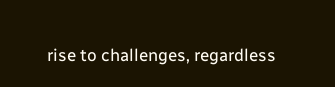rise to challenges, regardless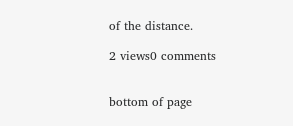of the distance.

2 views0 comments


bottom of page